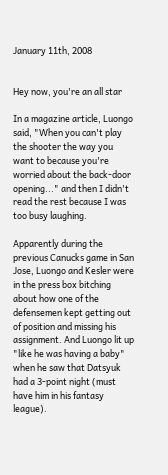January 11th, 2008


Hey now, you're an all star

In a magazine article, Luongo said, "When you can't play the shooter the way you want to because you're worried about the back-door opening..." and then I didn't read the rest because I was too busy laughing.

Apparently during the previous Canucks game in San Jose, Luongo and Kesler were in the press box bitching about how one of the defensemen kept getting out of position and missing his assignment. And Luongo lit up "like he was having a baby" when he saw that Datsyuk had a 3-point night (must have him in his fantasy league).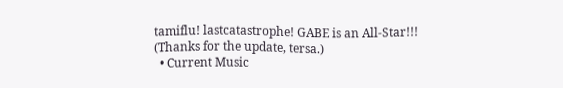tamiflu! lastcatastrophe! GABE is an All-Star!!! (Thanks for the update, tersa.)
  • Current Music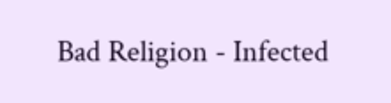Bad Religion - Infected